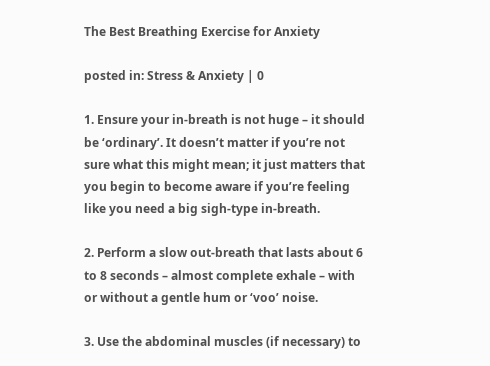The Best Breathing Exercise for Anxiety

posted in: Stress & Anxiety | 0

1. Ensure your in-breath is not huge – it should be ‘ordinary’. It doesn’t matter if you’re not sure what this might mean; it just matters that you begin to become aware if you’re feeling like you need a big sigh-type in-breath.

2. Perform a slow out-breath that lasts about 6 to 8 seconds – almost complete exhale – with or without a gentle hum or ‘voo’ noise.

3. Use the abdominal muscles (if necessary) to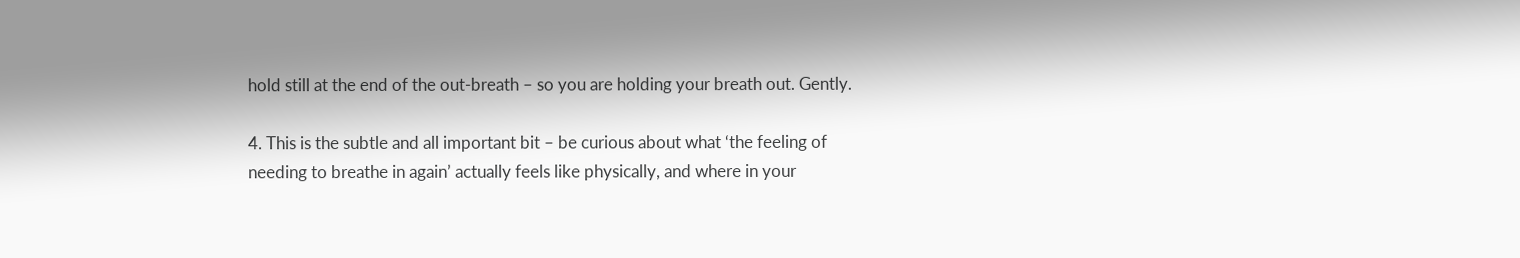hold still at the end of the out-breath – so you are holding your breath out. Gently.

4. This is the subtle and all important bit – be curious about what ‘the feeling of needing to breathe in again’ actually feels like physically, and where in your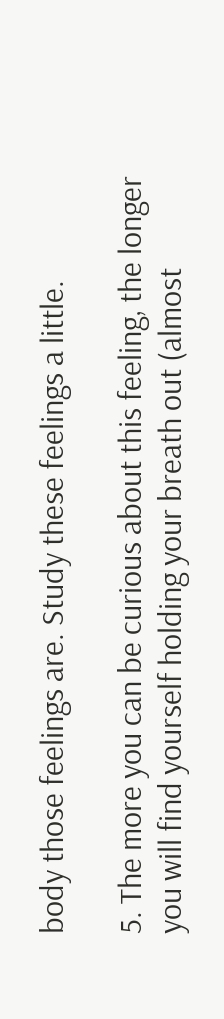body those feelings are. Study these feelings a little.

5. The more you can be curious about this feeling, the longer you will find yourself holding your breath out (almost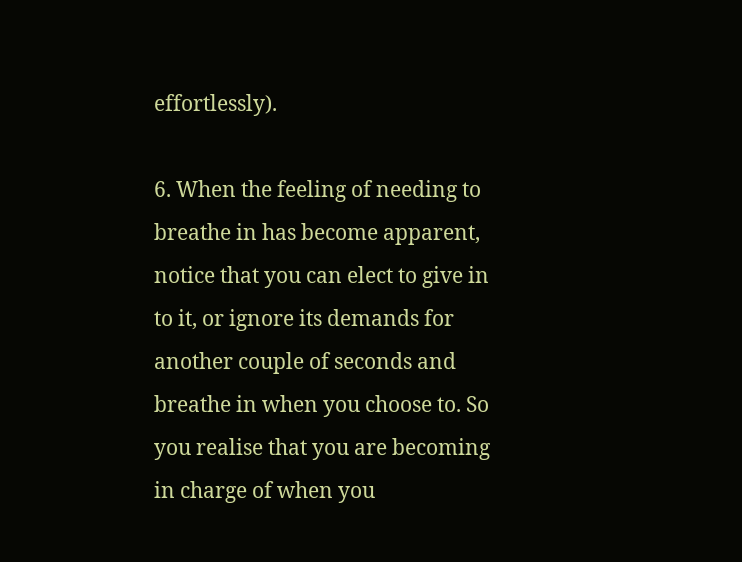effortlessly).

6. When the feeling of needing to breathe in has become apparent, notice that you can elect to give in to it, or ignore its demands for another couple of seconds and breathe in when you choose to. So you realise that you are becoming in charge of when you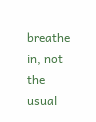breathe in, not the usual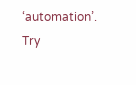‘automation’.
Try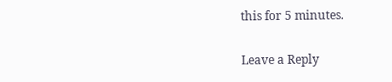this for 5 minutes.

Leave a Reply